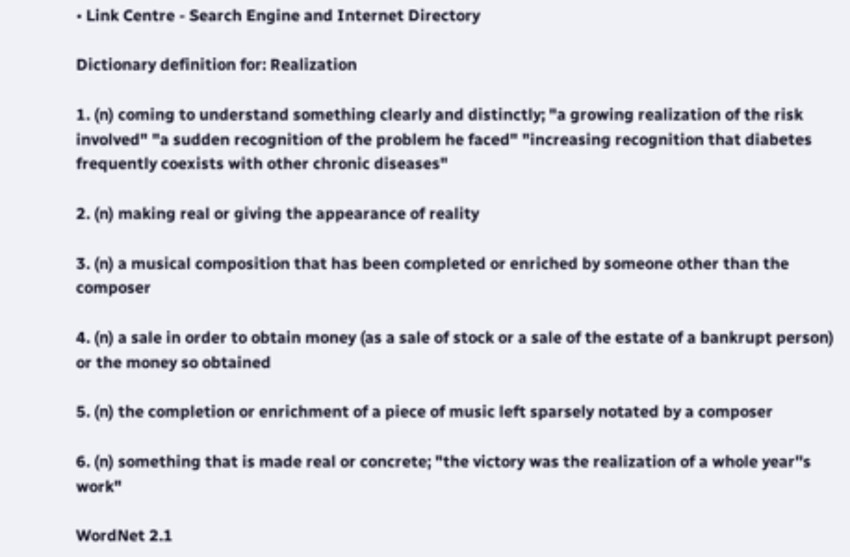• Link Centre - Search Engine and Internet Directory

Dictionary definition for: Realization

1. (n) coming to understand something clearly and distinctly; "a growing realization of the risk involved" "a sudden recognition of the problem he faced" "increasing recognition that diabetes frequently coexists with other chronic diseases"

2. (n) making real or giving the appearance of reality

3. (n) a musical composition that has been completed or enriched by someone other than the composer

4. (n) a sale in order to obtain money (as a sale of stock or a sale of the estate of a bankrupt person) or the money so obtained

5. (n) the completion or enrichment of a piece of music left sparsely notated by a composer

6. (n) something that is made real or concrete; "the victory was the realization of a whole year''s work"

WordNet 2.1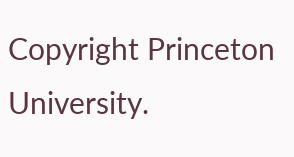Copyright Princeton University.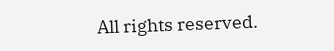All rights reserved.